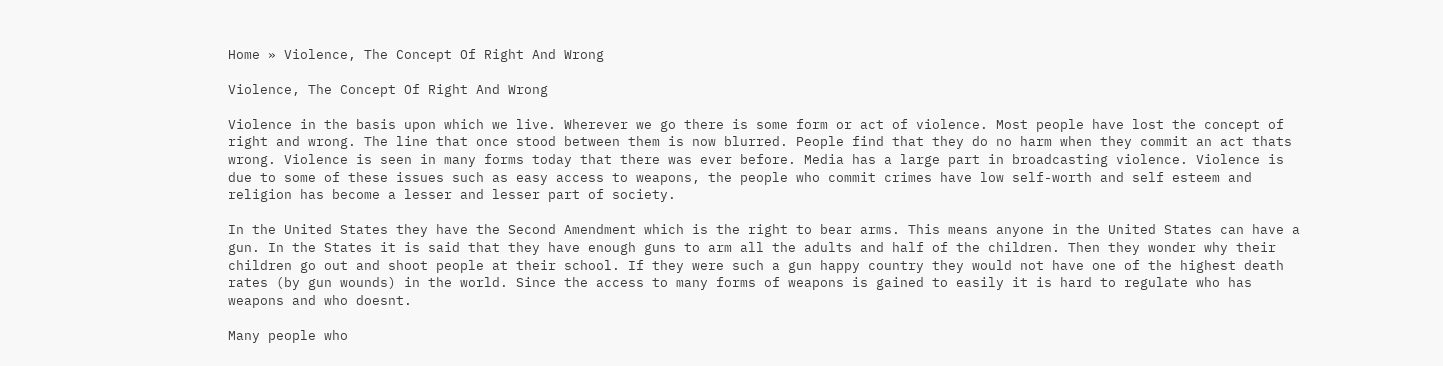Home » Violence, The Concept Of Right And Wrong

Violence, The Concept Of Right And Wrong

Violence in the basis upon which we live. Wherever we go there is some form or act of violence. Most people have lost the concept of right and wrong. The line that once stood between them is now blurred. People find that they do no harm when they commit an act thats wrong. Violence is seen in many forms today that there was ever before. Media has a large part in broadcasting violence. Violence is due to some of these issues such as easy access to weapons, the people who commit crimes have low self-worth and self esteem and religion has become a lesser and lesser part of society.

In the United States they have the Second Amendment which is the right to bear arms. This means anyone in the United States can have a gun. In the States it is said that they have enough guns to arm all the adults and half of the children. Then they wonder why their children go out and shoot people at their school. If they were such a gun happy country they would not have one of the highest death rates (by gun wounds) in the world. Since the access to many forms of weapons is gained to easily it is hard to regulate who has weapons and who doesnt.

Many people who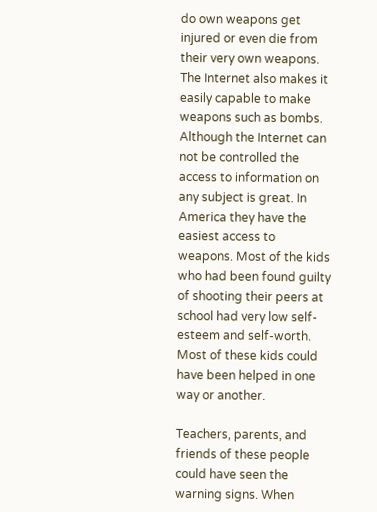do own weapons get injured or even die from their very own weapons. The Internet also makes it easily capable to make weapons such as bombs. Although the Internet can not be controlled the access to information on any subject is great. In America they have the easiest access to weapons. Most of the kids who had been found guilty of shooting their peers at school had very low self-esteem and self-worth. Most of these kids could have been helped in one way or another.

Teachers, parents, and friends of these people could have seen the warning signs. When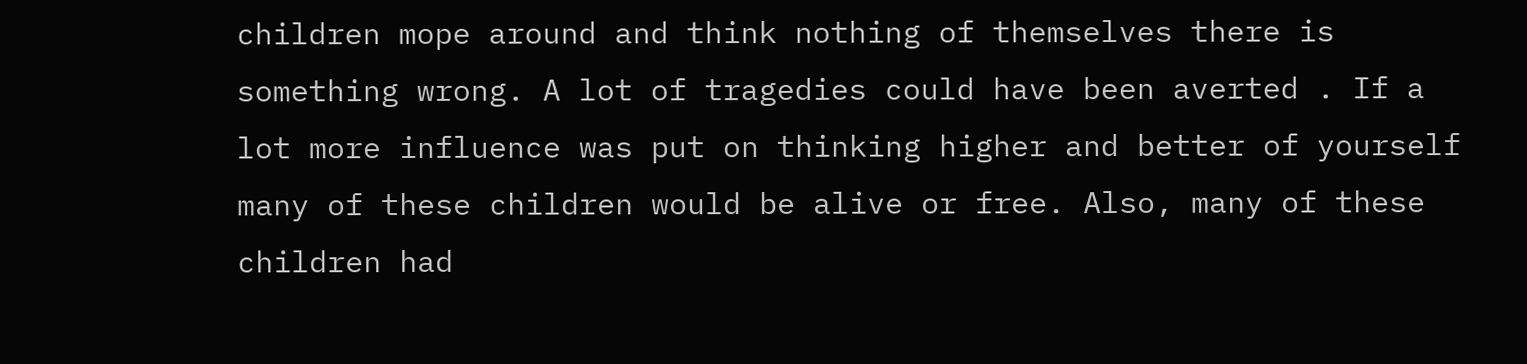children mope around and think nothing of themselves there is something wrong. A lot of tragedies could have been averted . If a lot more influence was put on thinking higher and better of yourself many of these children would be alive or free. Also, many of these children had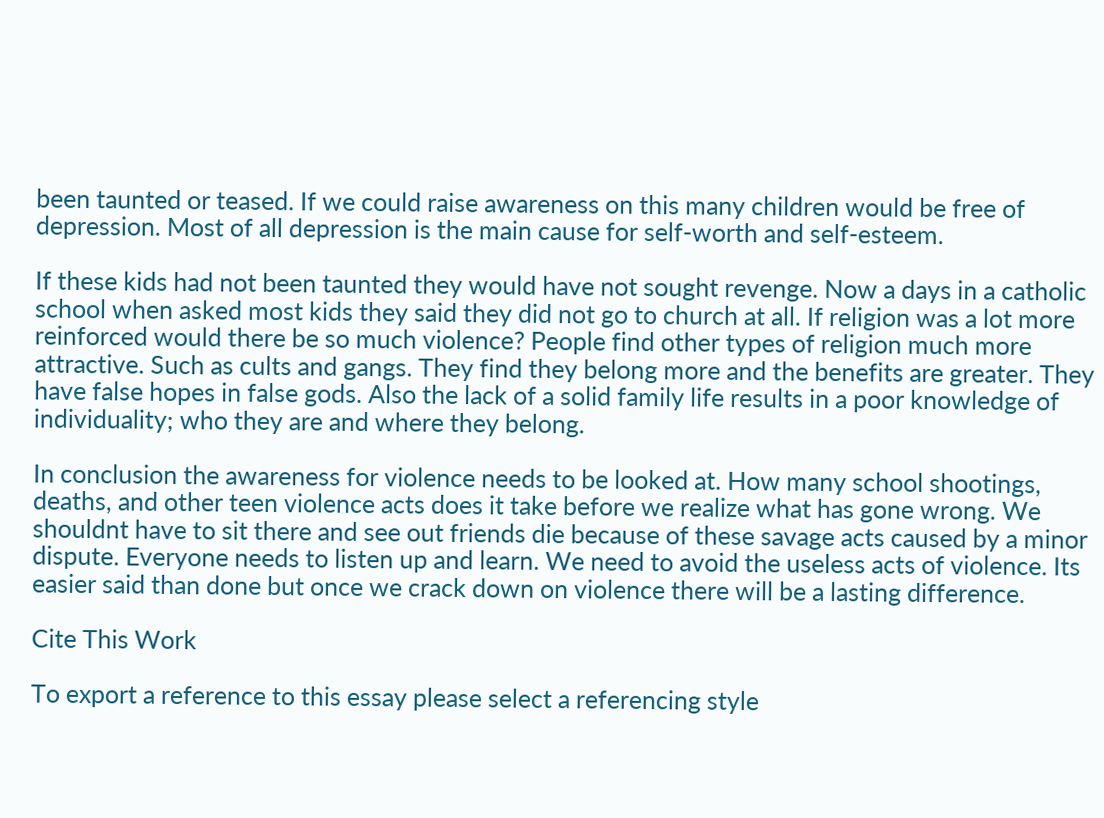been taunted or teased. If we could raise awareness on this many children would be free of depression. Most of all depression is the main cause for self-worth and self-esteem.

If these kids had not been taunted they would have not sought revenge. Now a days in a catholic school when asked most kids they said they did not go to church at all. If religion was a lot more reinforced would there be so much violence? People find other types of religion much more attractive. Such as cults and gangs. They find they belong more and the benefits are greater. They have false hopes in false gods. Also the lack of a solid family life results in a poor knowledge of individuality; who they are and where they belong.

In conclusion the awareness for violence needs to be looked at. How many school shootings, deaths, and other teen violence acts does it take before we realize what has gone wrong. We shouldnt have to sit there and see out friends die because of these savage acts caused by a minor dispute. Everyone needs to listen up and learn. We need to avoid the useless acts of violence. Its easier said than done but once we crack down on violence there will be a lasting difference.

Cite This Work

To export a reference to this essay please select a referencing style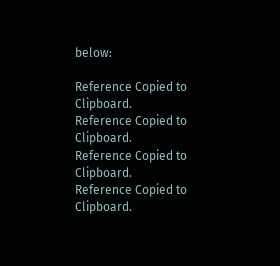below:

Reference Copied to Clipboard.
Reference Copied to Clipboard.
Reference Copied to Clipboard.
Reference Copied to Clipboard.